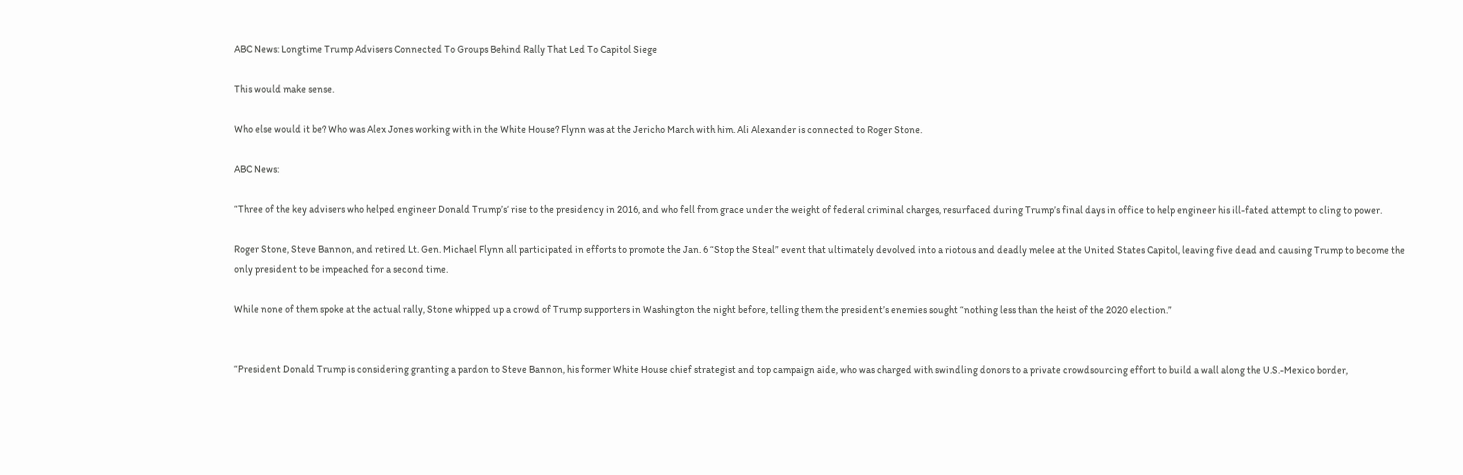ABC News: Longtime Trump Advisers Connected To Groups Behind Rally That Led To Capitol Siege

This would make sense.

Who else would it be? Who was Alex Jones working with in the White House? Flynn was at the Jericho March with him. Ali Alexander is connected to Roger Stone.

ABC News:

“Three of the key advisers who helped engineer Donald Trump’s‘ rise to the presidency in 2016, and who fell from grace under the weight of federal criminal charges, resurfaced during Trump’s final days in office to help engineer his ill-fated attempt to cling to power.

Roger Stone, Steve Bannon, and retired Lt. Gen. Michael Flynn all participated in efforts to promote the Jan. 6 “Stop the Steal” event that ultimately devolved into a riotous and deadly melee at the United States Capitol, leaving five dead and causing Trump to become the only president to be impeached for a second time.

While none of them spoke at the actual rally, Stone whipped up a crowd of Trump supporters in Washington the night before, telling them the president’s enemies sought “nothing less than the heist of the 2020 election.”


“President Donald Trump is considering granting a pardon to Steve Bannon, his former White House chief strategist and top campaign aide, who was charged with swindling donors to a private crowdsourcing effort to build a wall along the U.S.-Mexico border,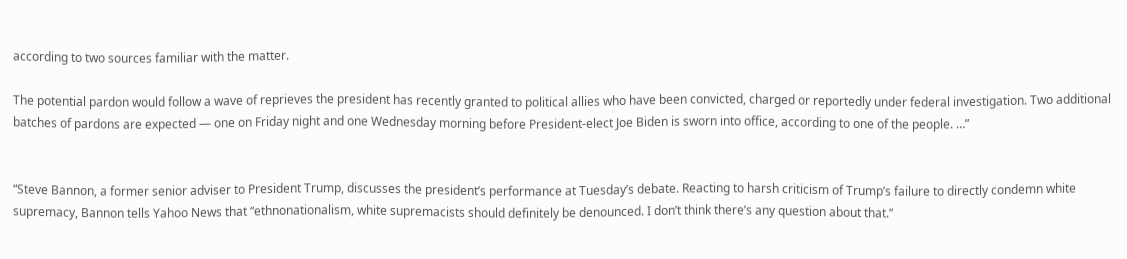according to two sources familiar with the matter.

The potential pardon would follow a wave of reprieves the president has recently granted to political allies who have been convicted, charged or reportedly under federal investigation. Two additional batches of pardons are expected — one on Friday night and one Wednesday morning before President-elect Joe Biden is sworn into office, according to one of the people. …”


“Steve Bannon, a former senior adviser to President Trump, discusses the president’s performance at Tuesday’s debate. Reacting to harsh criticism of Trump’s failure to directly condemn white supremacy, Bannon tells Yahoo News that “ethnonationalism, white supremacists should definitely be denounced. I don’t think there’s any question about that.”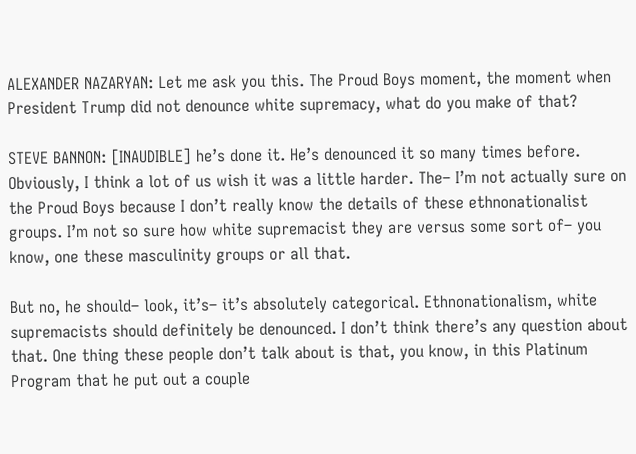ALEXANDER NAZARYAN: Let me ask you this. The Proud Boys moment, the moment when President Trump did not denounce white supremacy, what do you make of that?

STEVE BANNON: [INAUDIBLE] he’s done it. He’s denounced it so many times before. Obviously, I think a lot of us wish it was a little harder. The– I’m not actually sure on the Proud Boys because I don’t really know the details of these ethnonationalist groups. I’m not so sure how white supremacist they are versus some sort of– you know, one these masculinity groups or all that.

But no, he should– look, it’s– it’s absolutely categorical. Ethnonationalism, white supremacists should definitely be denounced. I don’t think there’s any question about that. One thing these people don’t talk about is that, you know, in this Platinum Program that he put out a couple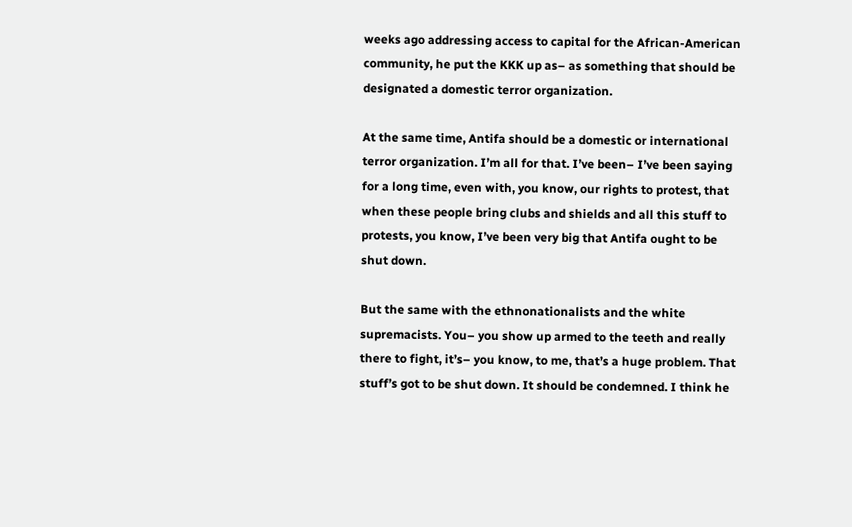weeks ago addressing access to capital for the African-American community, he put the KKK up as– as something that should be designated a domestic terror organization.

At the same time, Antifa should be a domestic or international terror organization. I’m all for that. I’ve been– I’ve been saying for a long time, even with, you know, our rights to protest, that when these people bring clubs and shields and all this stuff to protests, you know, I’ve been very big that Antifa ought to be shut down.

But the same with the ethnonationalists and the white supremacists. You– you show up armed to the teeth and really there to fight, it’s– you know, to me, that’s a huge problem. That stuff’s got to be shut down. It should be condemned. I think he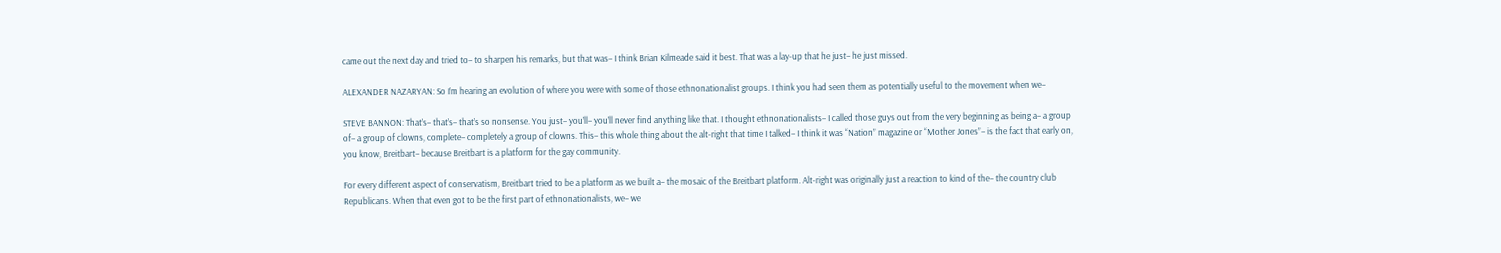came out the next day and tried to– to sharpen his remarks, but that was– I think Brian Kilmeade said it best. That was a lay-up that he just– he just missed.

ALEXANDER NAZARYAN: So I’m hearing an evolution of where you were with some of those ethnonationalist groups. I think you had seen them as potentially useful to the movement when we–

STEVE BANNON: That’s– that’s– that’s so nonsense. You just– you’ll– you’ll never find anything like that. I thought ethnonationalists– I called those guys out from the very beginning as being a– a group of– a group of clowns, complete– completely a group of clowns. This– this whole thing about the alt-right that time I talked– I think it was “Nation” magazine or “Mother Jones”– is the fact that early on, you know, Breitbart– because Breitbart is a platform for the gay community.

For every different aspect of conservatism, Breitbart tried to be a platform as we built a– the mosaic of the Breitbart platform. Alt-right was originally just a reaction to kind of the– the country club Republicans. When that even got to be the first part of ethnonationalists, we– we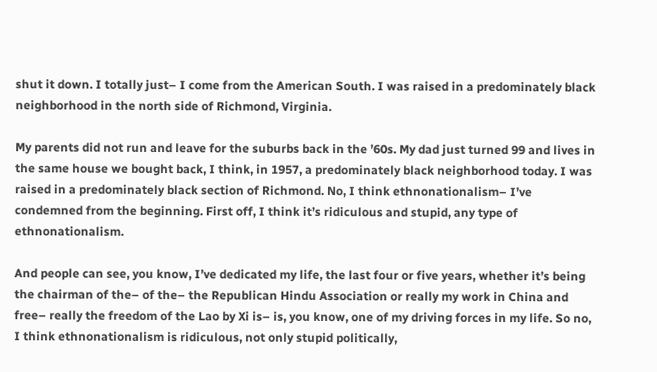shut it down. I totally just– I come from the American South. I was raised in a predominately black neighborhood in the north side of Richmond, Virginia.

My parents did not run and leave for the suburbs back in the ’60s. My dad just turned 99 and lives in the same house we bought back, I think, in 1957, a predominately black neighborhood today. I was raised in a predominately black section of Richmond. No, I think ethnonationalism– I’ve condemned from the beginning. First off, I think it’s ridiculous and stupid, any type of ethnonationalism.

And people can see, you know, I’ve dedicated my life, the last four or five years, whether it’s being the chairman of the– of the– the Republican Hindu Association or really my work in China and free– really the freedom of the Lao by Xi is– is, you know, one of my driving forces in my life. So no, I think ethnonationalism is ridiculous, not only stupid politically,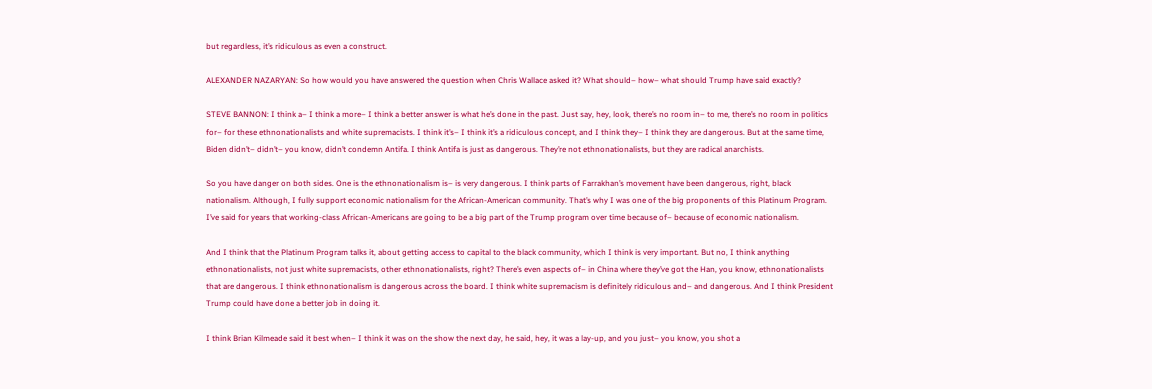but regardless, it’s ridiculous as even a construct.

ALEXANDER NAZARYAN: So how would you have answered the question when Chris Wallace asked it? What should– how– what should Trump have said exactly?

STEVE BANNON: I think a– I think a more– I think a better answer is what he’s done in the past. Just say, hey, look, there’s no room in– to me, there’s no room in politics for– for these ethnonationalists and white supremacists. I think it’s– I think it’s a ridiculous concept, and I think they– I think they are dangerous. But at the same time, Biden didn’t– didn’t– you know, didn’t condemn Antifa. I think Antifa is just as dangerous. They’re not ethnonationalists, but they are radical anarchists.

So you have danger on both sides. One is the ethnonationalism is– is very dangerous. I think parts of Farrakhan’s movement have been dangerous, right, black nationalism. Although, I fully support economic nationalism for the African-American community. That’s why I was one of the big proponents of this Platinum Program. I’ve said for years that working-class African-Americans are going to be a big part of the Trump program over time because of– because of economic nationalism.

And I think that the Platinum Program talks it, about getting access to capital to the black community, which I think is very important. But no, I think anything ethnonationalists, not just white supremacists, other ethnonationalists, right? There’s even aspects of– in China where they’ve got the Han, you know, ethnonationalists that are dangerous. I think ethnonationalism is dangerous across the board. I think white supremacism is definitely ridiculous and– and dangerous. And I think President Trump could have done a better job in doing it.

I think Brian Kilmeade said it best when– I think it was on the show the next day, he said, hey, it was a lay-up, and you just– you know, you shot a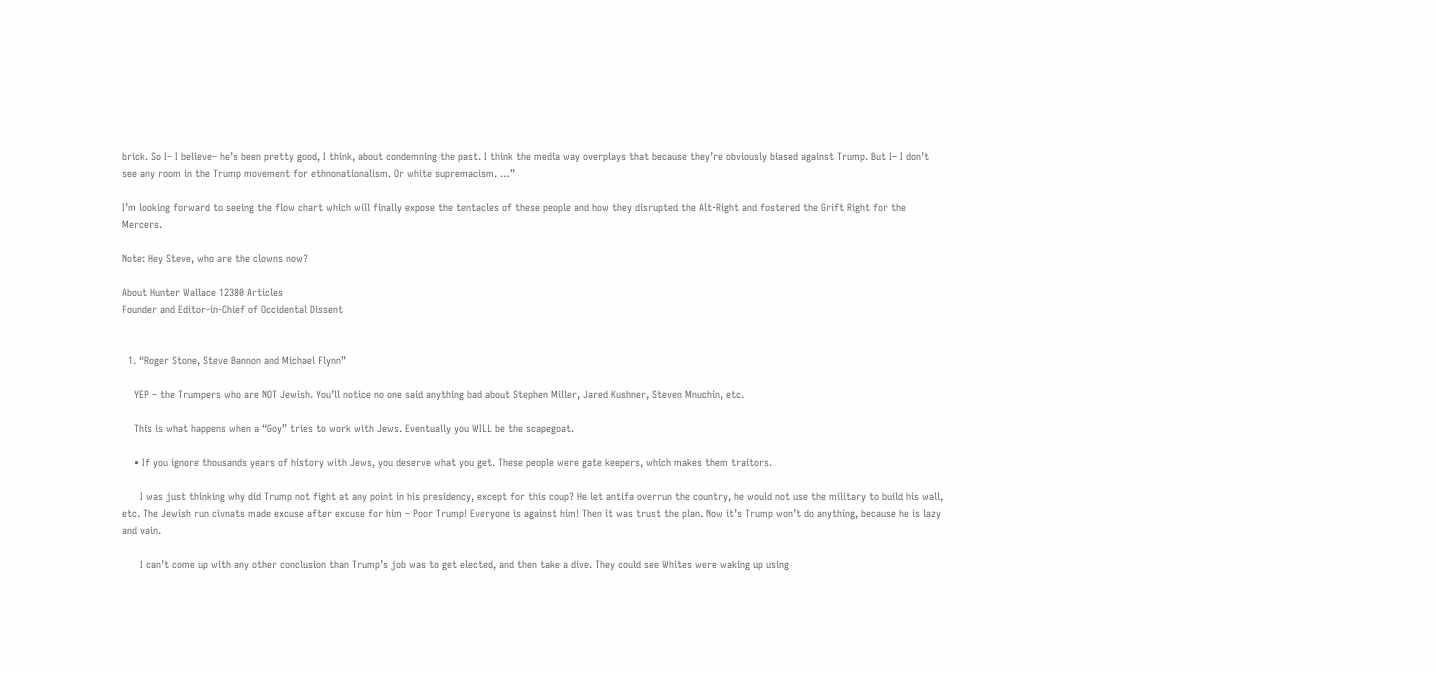brick. So I– I believe– he’s been pretty good, I think, about condemning the past. I think the media way overplays that because they’re obviously biased against Trump. But I– I don’t see any room in the Trump movement for ethnonationalism. Or white supremacism. …”

I’m looking forward to seeing the flow chart which will finally expose the tentacles of these people and how they disrupted the Alt-Right and fostered the Grift Right for the Mercers.

Note: Hey Steve, who are the clowns now?

About Hunter Wallace 12380 Articles
Founder and Editor-in-Chief of Occidental Dissent


  1. “Roger Stone, Steve Bannon and Michael Flynn”

    YEP – the Trumpers who are NOT Jewish. You’ll notice no one said anything bad about Stephen Miller, Jared Kushner, Steven Mnuchin, etc.

    This is what happens when a “Goy” tries to work with Jews. Eventually you WILL be the scapegoat.

    • If you ignore thousands years of history with Jews, you deserve what you get. These people were gate keepers, which makes them traitors.

      I was just thinking why did Trump not fight at any point in his presidency, except for this coup? He let antifa overrun the country, he would not use the military to build his wall, etc. The Jewish run civnats made excuse after excuse for him – Poor Trump! Everyone is against him! Then it was trust the plan. Now it’s Trump won’t do anything, because he is lazy and vain.

      I can’t come up with any other conclusion than Trump’s job was to get elected, and then take a dive. They could see Whites were waking up using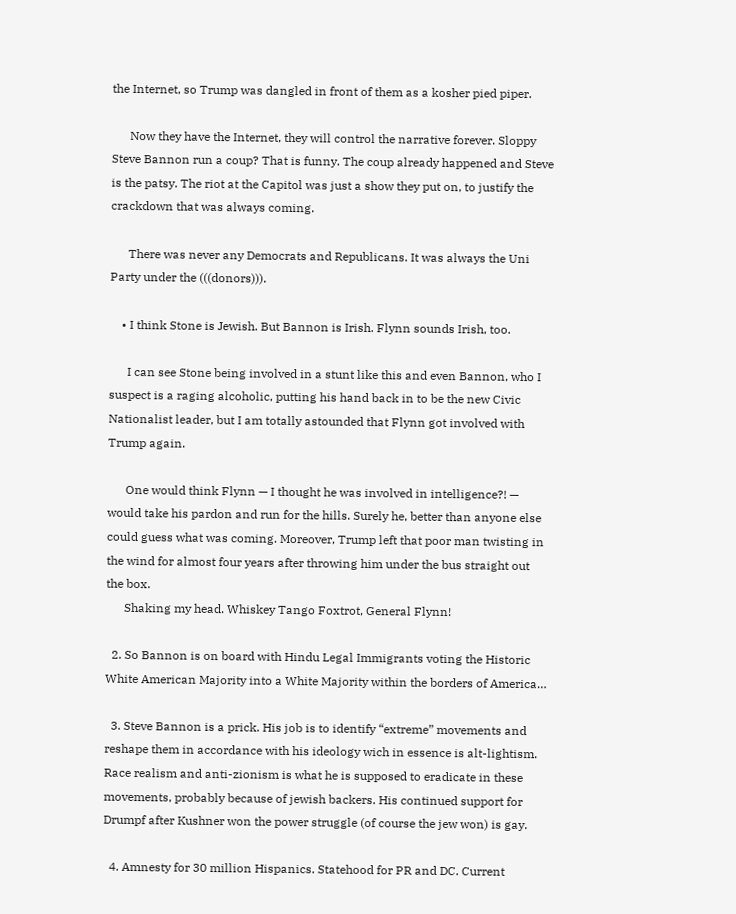the Internet, so Trump was dangled in front of them as a kosher pied piper.

      Now they have the Internet, they will control the narrative forever. Sloppy Steve Bannon run a coup? That is funny. The coup already happened and Steve is the patsy. The riot at the Capitol was just a show they put on, to justify the crackdown that was always coming.

      There was never any Democrats and Republicans. It was always the Uni Party under the (((donors))).

    • I think Stone is Jewish. But Bannon is Irish. Flynn sounds Irish, too.

      I can see Stone being involved in a stunt like this and even Bannon, who I suspect is a raging alcoholic, putting his hand back in to be the new Civic Nationalist leader, but I am totally astounded that Flynn got involved with Trump again.

      One would think Flynn — I thought he was involved in intelligence?! — would take his pardon and run for the hills. Surely he, better than anyone else could guess what was coming. Moreover, Trump left that poor man twisting in the wind for almost four years after throwing him under the bus straight out the box.
      Shaking my head. Whiskey Tango Foxtrot, General Flynn!

  2. So Bannon is on board with Hindu Legal Immigrants voting the Historic White American Majority into a White Majority within the borders of America…

  3. Steve Bannon is a prick. His job is to identify “extreme” movements and reshape them in accordance with his ideology wich in essence is alt-lightism. Race realism and anti-zionism is what he is supposed to eradicate in these movements, probably because of jewish backers. His continued support for Drumpf after Kushner won the power struggle (of course the jew won) is gay.

  4. Amnesty for 30 million Hispanics. Statehood for PR and DC. Current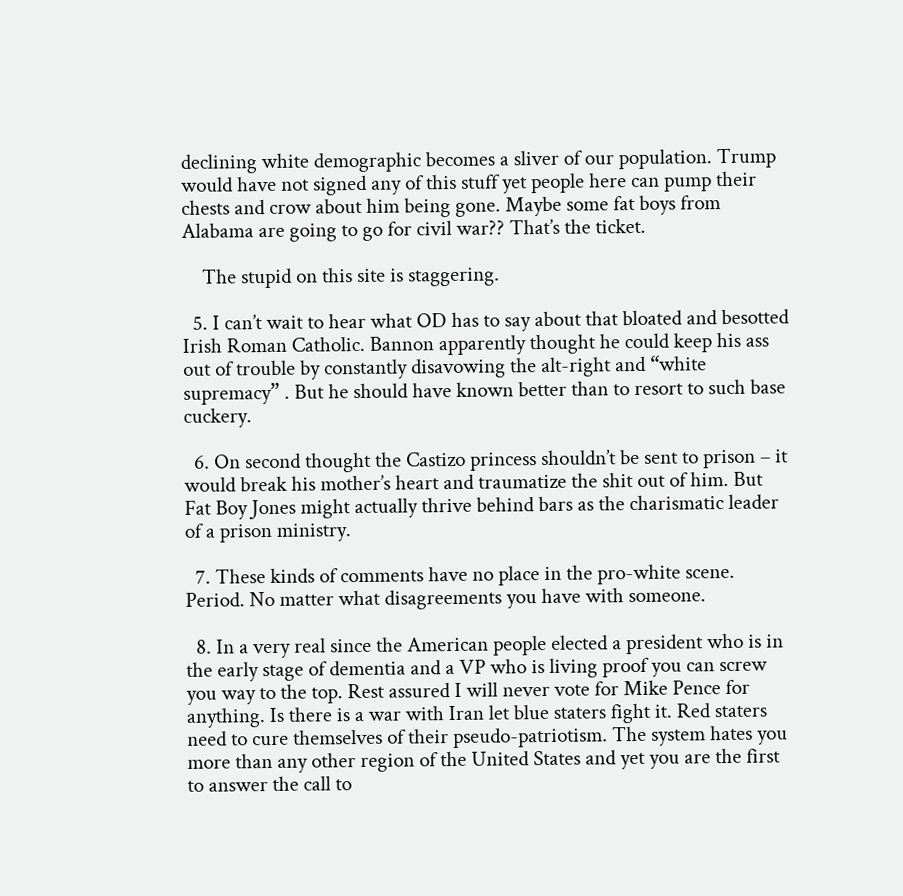declining white demographic becomes a sliver of our population. Trump would have not signed any of this stuff yet people here can pump their chests and crow about him being gone. Maybe some fat boys from Alabama are going to go for civil war?? That’s the ticket.

    The stupid on this site is staggering.

  5. I can’t wait to hear what OD has to say about that bloated and besotted Irish Roman Catholic. Bannon apparently thought he could keep his ass out of trouble by constantly disavowing the alt-right and “white supremacy” . But he should have known better than to resort to such base cuckery.

  6. On second thought the Castizo princess shouldn’t be sent to prison – it would break his mother’s heart and traumatize the shit out of him. But Fat Boy Jones might actually thrive behind bars as the charismatic leader of a prison ministry.

  7. These kinds of comments have no place in the pro-white scene. Period. No matter what disagreements you have with someone.

  8. In a very real since the American people elected a president who is in the early stage of dementia and a VP who is living proof you can screw you way to the top. Rest assured I will never vote for Mike Pence for anything. Is there is a war with Iran let blue staters fight it. Red staters need to cure themselves of their pseudo-patriotism. The system hates you more than any other region of the United States and yet you are the first to answer the call to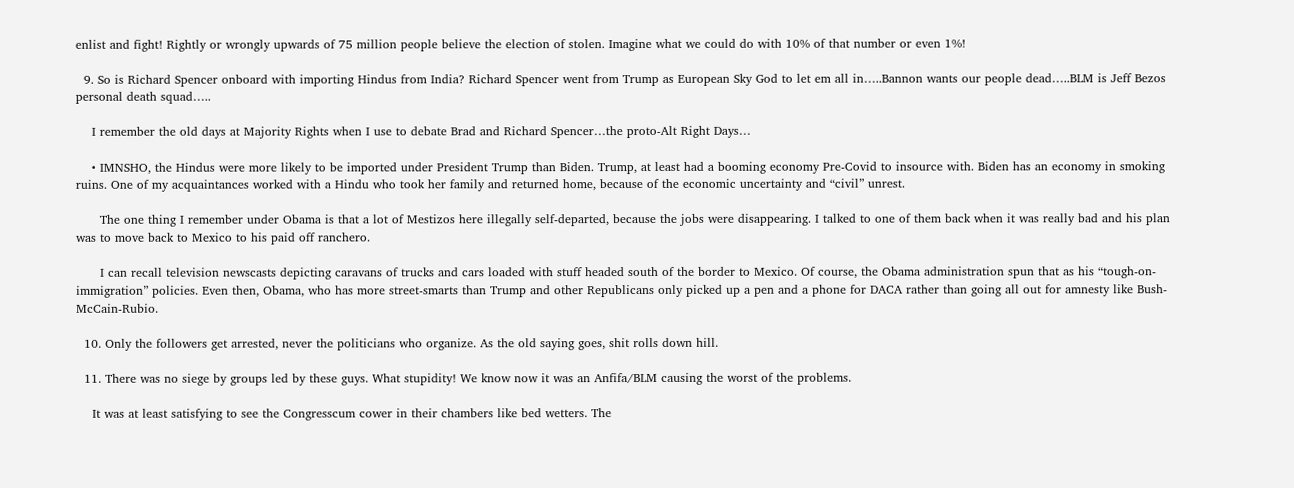enlist and fight! Rightly or wrongly upwards of 75 million people believe the election of stolen. Imagine what we could do with 10% of that number or even 1%!

  9. So is Richard Spencer onboard with importing Hindus from India? Richard Spencer went from Trump as European Sky God to let em all in…..Bannon wants our people dead…..BLM is Jeff Bezos personal death squad…..

    I remember the old days at Majority Rights when I use to debate Brad and Richard Spencer…the proto-Alt Right Days…

    • IMNSHO, the Hindus were more likely to be imported under President Trump than Biden. Trump, at least had a booming economy Pre-Covid to insource with. Biden has an economy in smoking ruins. One of my acquaintances worked with a Hindu who took her family and returned home, because of the economic uncertainty and “civil” unrest.

      The one thing I remember under Obama is that a lot of Mestizos here illegally self-departed, because the jobs were disappearing. I talked to one of them back when it was really bad and his plan was to move back to Mexico to his paid off ranchero.

      I can recall television newscasts depicting caravans of trucks and cars loaded with stuff headed south of the border to Mexico. Of course, the Obama administration spun that as his “tough-on-immigration” policies. Even then, Obama, who has more street-smarts than Trump and other Republicans only picked up a pen and a phone for DACA rather than going all out for amnesty like Bush-McCain-Rubio.

  10. Only the followers get arrested, never the politicians who organize. As the old saying goes, shit rolls down hill.

  11. There was no siege by groups led by these guys. What stupidity! We know now it was an Anfifa/BLM causing the worst of the problems.

    It was at least satisfying to see the Congresscum cower in their chambers like bed wetters. The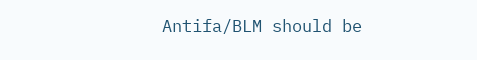Antifa/BLM should be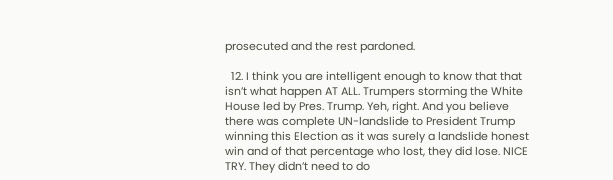prosecuted and the rest pardoned.

  12. I think you are intelligent enough to know that that isn’t what happen AT ALL. Trumpers storming the White House led by Pres. Trump. Yeh, right. And you believe there was complete UN-landslide to President Trump winning this Election as it was surely a landslide honest win and of that percentage who lost, they did lose. NICE TRY. They didn’t need to do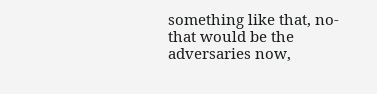something like that, no-that would be the adversaries now,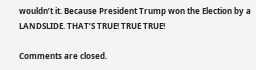wouldn’t it. Because President Trump won the Election by a LANDSLIDE. THAT’S TRUE! TRUE TRUE!

Comments are closed.